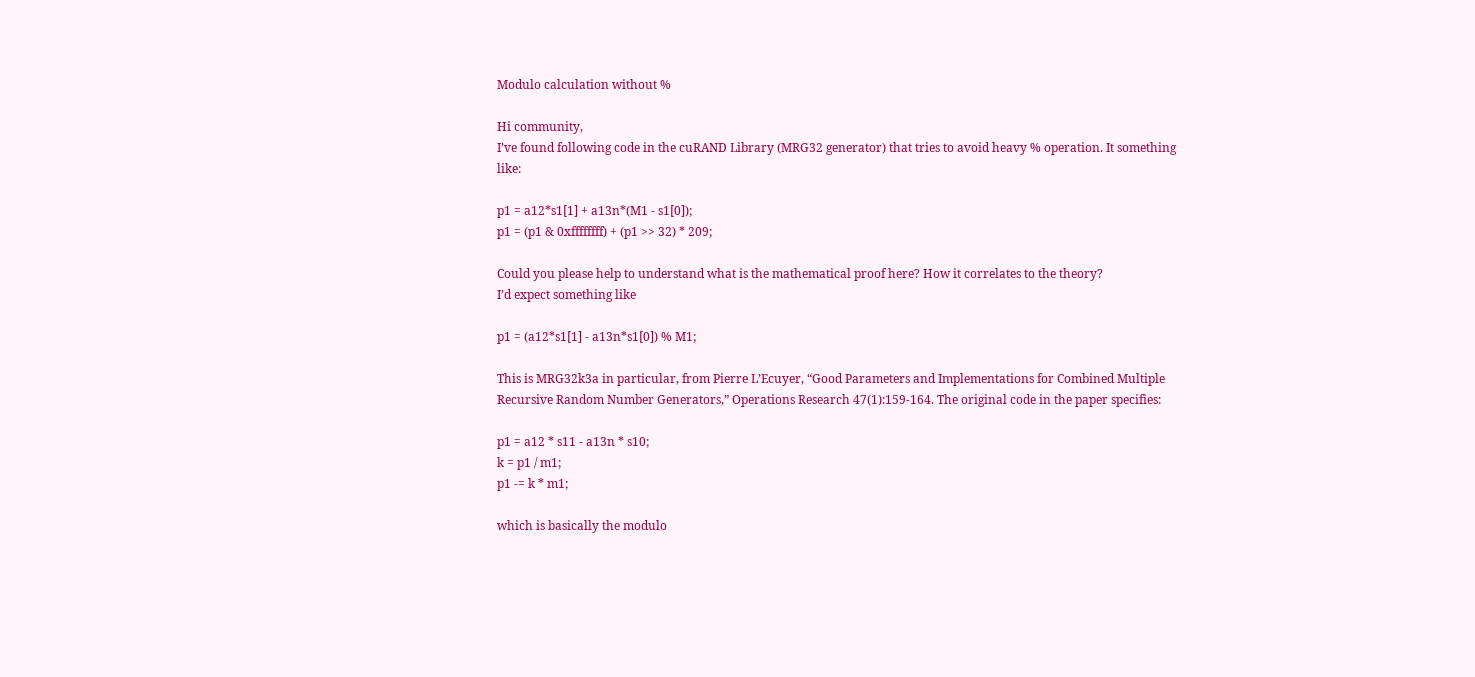Modulo calculation without %

Hi community,
I’ve found following code in the cuRAND Library (MRG32 generator) that tries to avoid heavy % operation. It something like:

p1 = a12*s1[1] + a13n*(M1 - s1[0]);
p1 = (p1 & 0xffffffff) + (p1 >> 32) * 209;

Could you please help to understand what is the mathematical proof here? How it correlates to the theory?
I’d expect something like

p1 = (a12*s1[1] - a13n*s1[0]) % M1;

This is MRG32k3a in particular, from Pierre L’Ecuyer, “Good Parameters and Implementations for Combined Multiple Recursive Random Number Generators,” Operations Research 47(1):159-164. The original code in the paper specifies:

p1 = a12 * s11 - a13n * s10;
k = p1 / m1;
p1 -= k * m1;

which is basically the modulo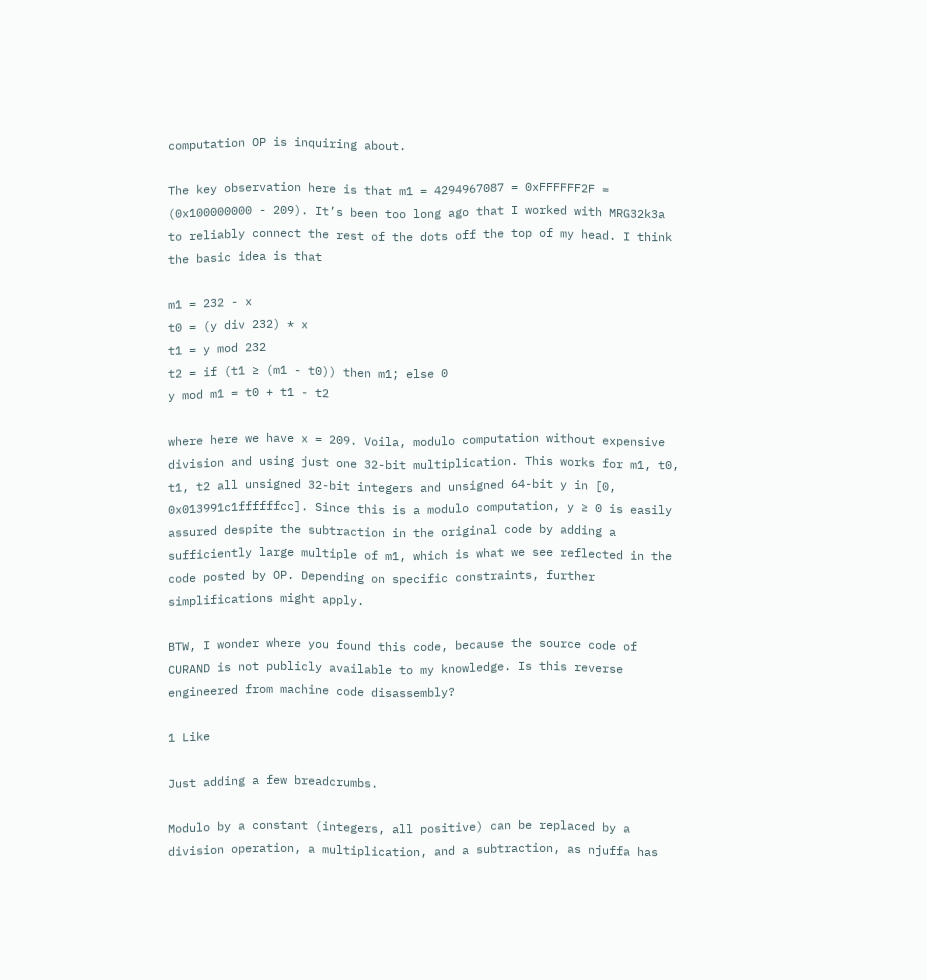computation OP is inquiring about.

The key observation here is that m1 = 4294967087 = 0xFFFFFF2F = (0x100000000 - 209). It’s been too long ago that I worked with MRG32k3a to reliably connect the rest of the dots off the top of my head. I think the basic idea is that

m1 = 232 - x
t0 = (y div 232) * x
t1 = y mod 232
t2 = if (t1 ≥ (m1 - t0)) then m1; else 0
y mod m1 = t0 + t1 - t2

where here we have x = 209. Voila, modulo computation without expensive division and using just one 32-bit multiplication. This works for m1, t0, t1, t2 all unsigned 32-bit integers and unsigned 64-bit y in [0, 0x013991c1ffffffcc]. Since this is a modulo computation, y ≥ 0 is easily assured despite the subtraction in the original code by adding a sufficiently large multiple of m1, which is what we see reflected in the code posted by OP. Depending on specific constraints, further simplifications might apply.

BTW, I wonder where you found this code, because the source code of CURAND is not publicly available to my knowledge. Is this reverse engineered from machine code disassembly?

1 Like

Just adding a few breadcrumbs.

Modulo by a constant (integers, all positive) can be replaced by a division operation, a multiplication, and a subtraction, as njuffa has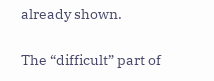already shown.

The “difficult” part of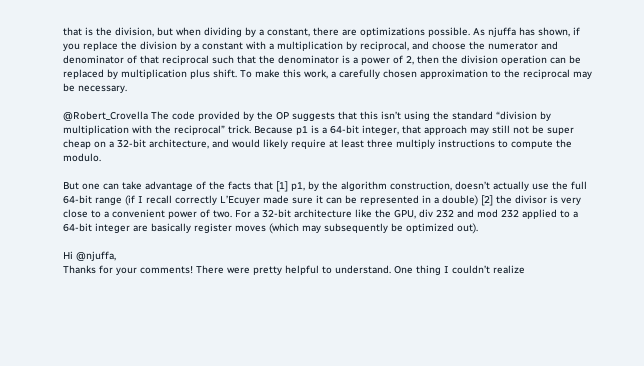that is the division, but when dividing by a constant, there are optimizations possible. As njuffa has shown, if you replace the division by a constant with a multiplication by reciprocal, and choose the numerator and denominator of that reciprocal such that the denominator is a power of 2, then the division operation can be replaced by multiplication plus shift. To make this work, a carefully chosen approximation to the reciprocal may be necessary.

@Robert_Crovella The code provided by the OP suggests that this isn’t using the standard “division by multiplication with the reciprocal” trick. Because p1 is a 64-bit integer, that approach may still not be super cheap on a 32-bit architecture, and would likely require at least three multiply instructions to compute the modulo.

But one can take advantage of the facts that [1] p1, by the algorithm construction, doesn’t actually use the full 64-bit range (if I recall correctly L’Ecuyer made sure it can be represented in a double) [2] the divisor is very close to a convenient power of two. For a 32-bit architecture like the GPU, div 232 and mod 232 applied to a 64-bit integer are basically register moves (which may subsequently be optimized out).

Hi @njuffa,
Thanks for your comments! There were pretty helpful to understand. One thing I couldn’t realize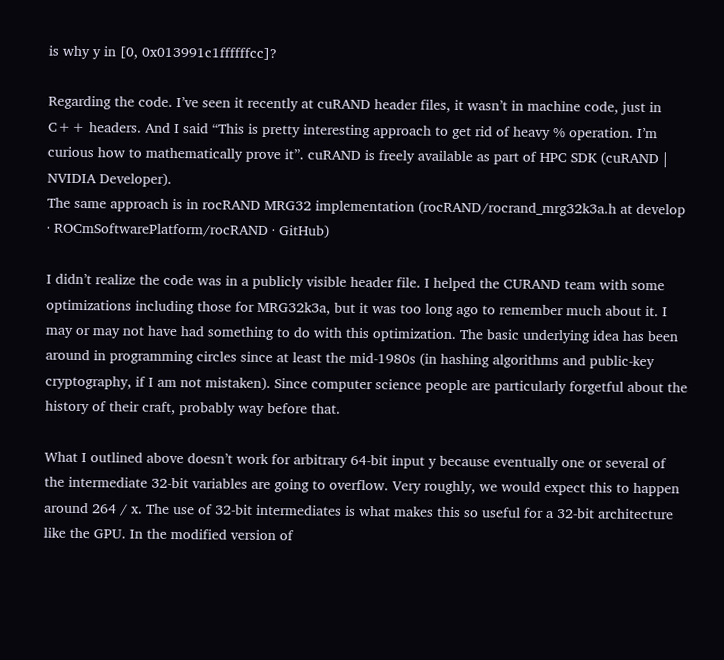is why y in [0, 0x013991c1ffffffcc]?

Regarding the code. I’ve seen it recently at cuRAND header files, it wasn’t in machine code, just in C++ headers. And I said “This is pretty interesting approach to get rid of heavy % operation. I’m curious how to mathematically prove it”. cuRAND is freely available as part of HPC SDK (cuRAND | NVIDIA Developer).
The same approach is in rocRAND MRG32 implementation (rocRAND/rocrand_mrg32k3a.h at develop · ROCmSoftwarePlatform/rocRAND · GitHub)

I didn’t realize the code was in a publicly visible header file. I helped the CURAND team with some optimizations including those for MRG32k3a, but it was too long ago to remember much about it. I may or may not have had something to do with this optimization. The basic underlying idea has been around in programming circles since at least the mid-1980s (in hashing algorithms and public-key cryptography, if I am not mistaken). Since computer science people are particularly forgetful about the history of their craft, probably way before that.

What I outlined above doesn’t work for arbitrary 64-bit input y because eventually one or several of the intermediate 32-bit variables are going to overflow. Very roughly, we would expect this to happen around 264 / x. The use of 32-bit intermediates is what makes this so useful for a 32-bit architecture like the GPU. In the modified version of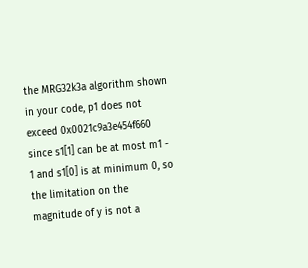the MRG32k3a algorithm shown in your code, p1 does not exceed 0x0021c9a3e454f660 since s1[1] can be at most m1 - 1 and s1[0] is at minimum 0, so the limitation on the magnitude of y is not a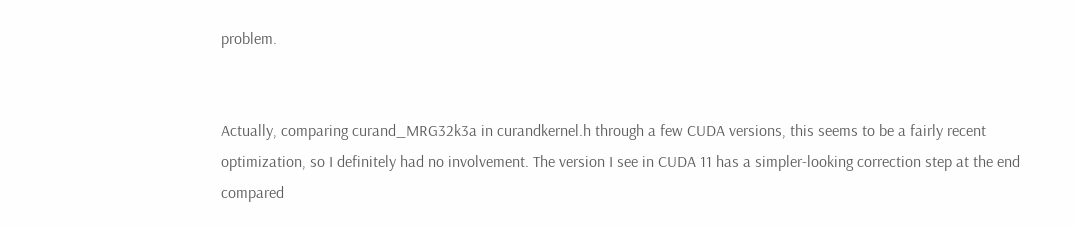problem.


Actually, comparing curand_MRG32k3a in curandkernel.h through a few CUDA versions, this seems to be a fairly recent optimization, so I definitely had no involvement. The version I see in CUDA 11 has a simpler-looking correction step at the end compared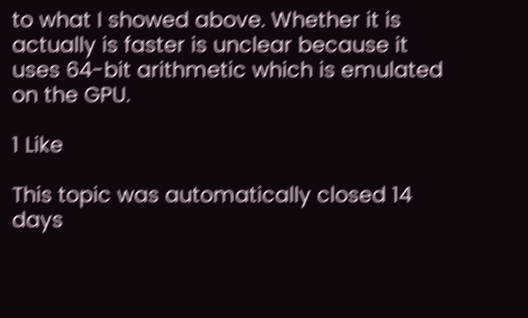to what I showed above. Whether it is actually is faster is unclear because it uses 64-bit arithmetic which is emulated on the GPU.

1 Like

This topic was automatically closed 14 days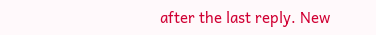after the last reply. New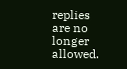replies are no longer allowed.